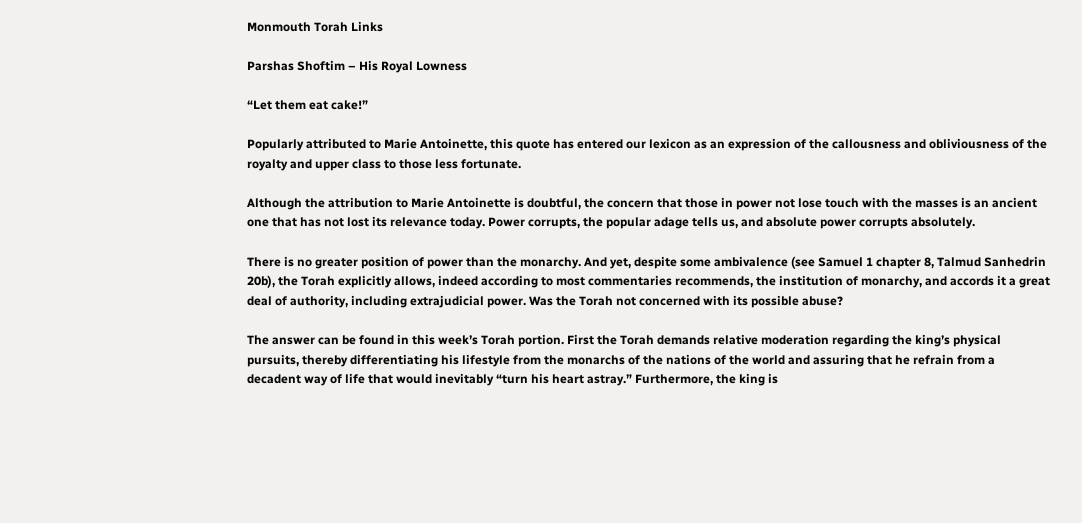Monmouth Torah Links

Parshas Shoftim – His Royal Lowness

“Let them eat cake!”

Popularly attributed to Marie Antoinette, this quote has entered our lexicon as an expression of the callousness and obliviousness of the royalty and upper class to those less fortunate.

Although the attribution to Marie Antoinette is doubtful, the concern that those in power not lose touch with the masses is an ancient one that has not lost its relevance today. Power corrupts, the popular adage tells us, and absolute power corrupts absolutely.

There is no greater position of power than the monarchy. And yet, despite some ambivalence (see Samuel 1 chapter 8, Talmud Sanhedrin 20b), the Torah explicitly allows, indeed according to most commentaries recommends, the institution of monarchy, and accords it a great deal of authority, including extrajudicial power. Was the Torah not concerned with its possible abuse?

The answer can be found in this week’s Torah portion. First the Torah demands relative moderation regarding the king’s physical pursuits, thereby differentiating his lifestyle from the monarchs of the nations of the world and assuring that he refrain from a decadent way of life that would inevitably “turn his heart astray.” Furthermore, the king is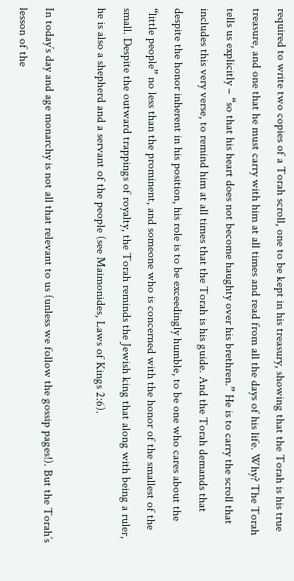required to write two copies of a Torah scroll, one to be kept in his treasury, showing that the Torah is his true treasure, and one that he must carry with him at all times and read from all the days of his life. Why? The Torah tells us explicitly – “so that his heart does not become haughty over his brethren.” He is to carry the scroll that includes this very verse, to remind him at all times that the Torah is his guide. And the Torah demands that despite the honor inherent in his position, his role is to be exceedingly humble, to be one who cares about the “little people” no less than the prominent, and someone who is concerned with the honor of the smallest of the small. Despite the outward trappings of royalty, the Torah reminds the Jewish king that along with being a ruler, he is also a shepherd and a servant of the people (see Maimonides, Laws of Kings 2:6).

In today’s day and age monarchy is not all that relevant to us (unless we follow the gossip pages!). But the Torah’s lesson of the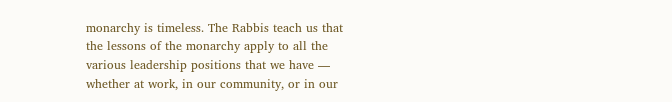monarchy is timeless. The Rabbis teach us that the lessons of the monarchy apply to all the various leadership positions that we have — whether at work, in our community, or in our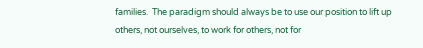families.  The paradigm should always be to use our position to lift up others, not ourselves, to work for others, not for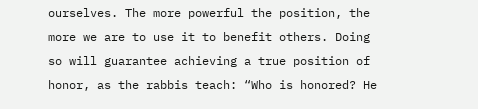ourselves. The more powerful the position, the more we are to use it to benefit others. Doing so will guarantee achieving a true position of honor, as the rabbis teach: “Who is honored? He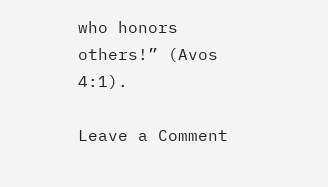who honors others!” (Avos 4:1).

Leave a Comment